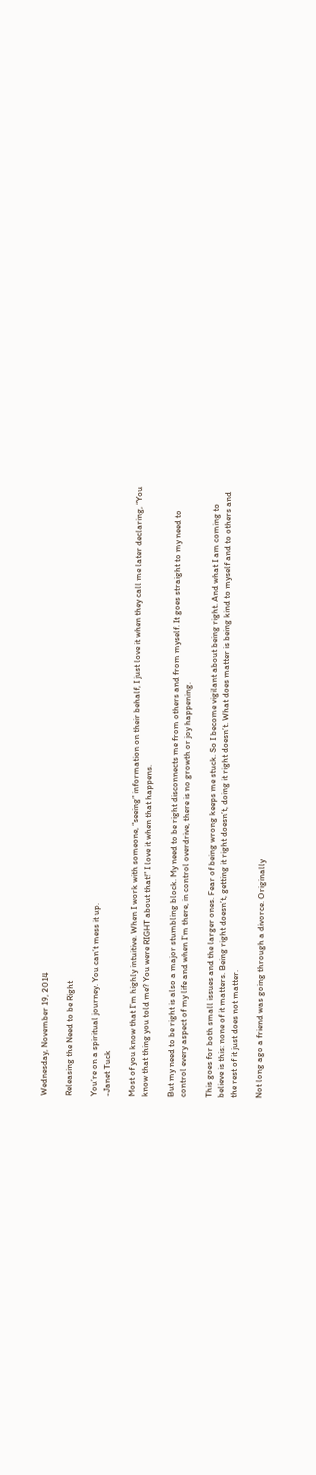Wednesday, November 19, 2014

Releasing the Need to be Right

You’re on a spiritual journey. You can’t mess it up.
-Janet Tuck

Most of you know that I’m highly intuitive. When I work with someone, “seeing” information on their behalf, I just love it when they call me later declaring, “You know that thing you told me? You were RIGHT about that!” I love it when that happens.

But my need to be right is also a major stumbling block. My need to be right disconnects me from others and from myself. It goes straight to my need to control every aspect of my life and when I’m there, in control overdrive, there is no growth or joy happening.

This goes for both small issues and the larger ones. Fear of being wrong keeps me stuck. So I become vigilant about being right. And what I am coming to believe is this: none of it matters. Being right doesn’t, getting it right doesn’t, doing it right doesn’t. What does matter is being kind to myself and to others and the rest of it just does not matter.

Not long ago a friend was going through a divorce. Originally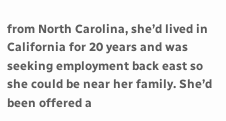from North Carolina, she’d lived in California for 20 years and was seeking employment back east so she could be near her family. She’d been offered a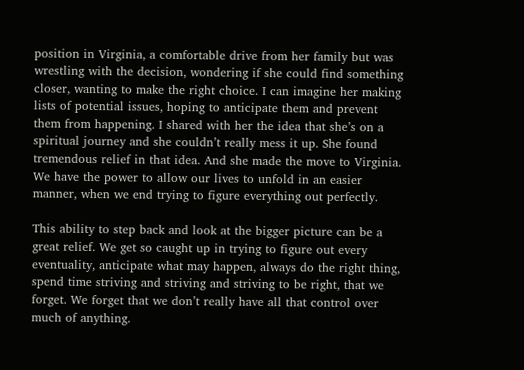position in Virginia, a comfortable drive from her family but was wrestling with the decision, wondering if she could find something closer, wanting to make the right choice. I can imagine her making lists of potential issues, hoping to anticipate them and prevent them from happening. I shared with her the idea that she’s on a spiritual journey and she couldn’t really mess it up. She found tremendous relief in that idea. And she made the move to Virginia. We have the power to allow our lives to unfold in an easier manner, when we end trying to figure everything out perfectly.

This ability to step back and look at the bigger picture can be a great relief. We get so caught up in trying to figure out every eventuality, anticipate what may happen, always do the right thing, spend time striving and striving and striving to be right, that we forget. We forget that we don’t really have all that control over much of anything.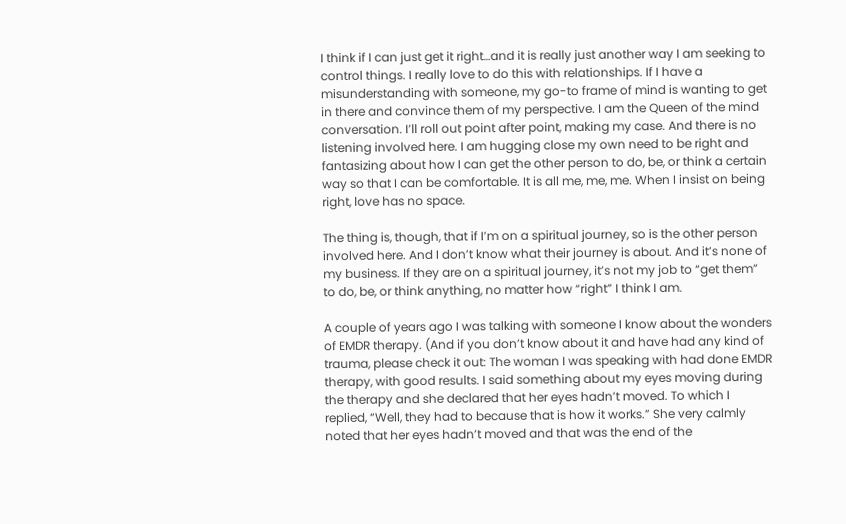I think if I can just get it right…and it is really just another way I am seeking to control things. I really love to do this with relationships. If I have a misunderstanding with someone, my go-to frame of mind is wanting to get in there and convince them of my perspective. I am the Queen of the mind conversation. I’ll roll out point after point, making my case. And there is no listening involved here. I am hugging close my own need to be right and fantasizing about how I can get the other person to do, be, or think a certain way so that I can be comfortable. It is all me, me, me. When I insist on being right, love has no space.

The thing is, though, that if I’m on a spiritual journey, so is the other person involved here. And I don’t know what their journey is about. And it’s none of my business. If they are on a spiritual journey, it’s not my job to “get them” to do, be, or think anything, no matter how “right” I think I am.

A couple of years ago I was talking with someone I know about the wonders of EMDR therapy. (And if you don’t know about it and have had any kind of trauma, please check it out: The woman I was speaking with had done EMDR therapy, with good results. I said something about my eyes moving during the therapy and she declared that her eyes hadn’t moved. To which I replied, “Well, they had to because that is how it works.” She very calmly noted that her eyes hadn’t moved and that was the end of the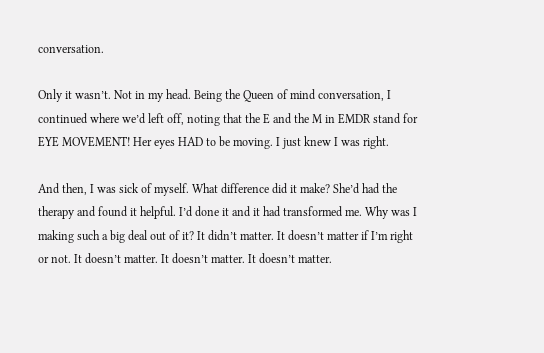conversation.

Only it wasn’t. Not in my head. Being the Queen of mind conversation, I continued where we’d left off, noting that the E and the M in EMDR stand for EYE MOVEMENT! Her eyes HAD to be moving. I just knew I was right.

And then, I was sick of myself. What difference did it make? She’d had the therapy and found it helpful. I’d done it and it had transformed me. Why was I making such a big deal out of it? It didn’t matter. It doesn’t matter if I’m right or not. It doesn’t matter. It doesn’t matter. It doesn’t matter.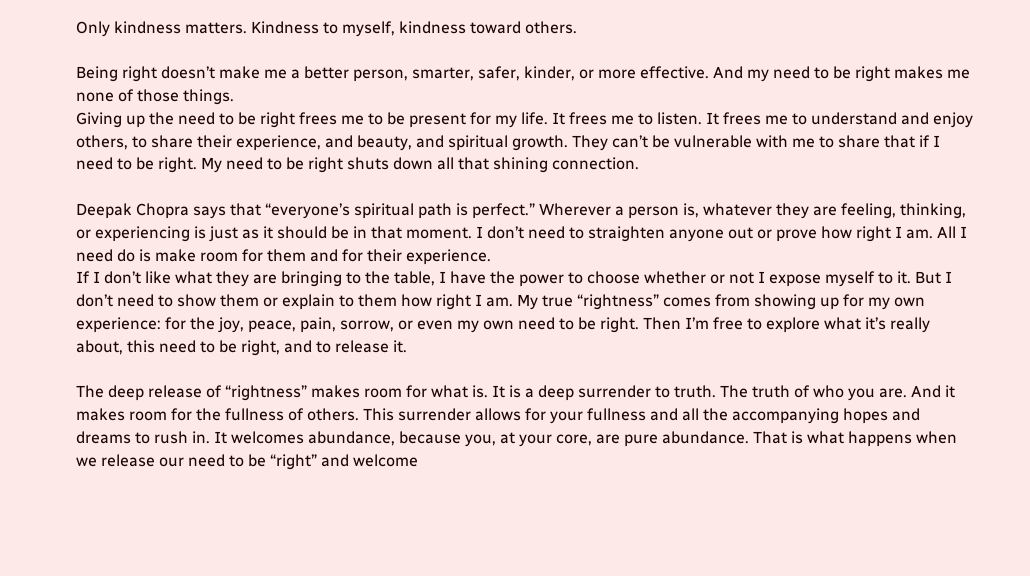Only kindness matters. Kindness to myself, kindness toward others.

Being right doesn’t make me a better person, smarter, safer, kinder, or more effective. And my need to be right makes me none of those things.
Giving up the need to be right frees me to be present for my life. It frees me to listen. It frees me to understand and enjoy others, to share their experience, and beauty, and spiritual growth. They can’t be vulnerable with me to share that if I need to be right. My need to be right shuts down all that shining connection.

Deepak Chopra says that “everyone’s spiritual path is perfect.” Wherever a person is, whatever they are feeling, thinking, or experiencing is just as it should be in that moment. I don’t need to straighten anyone out or prove how right I am. All I need do is make room for them and for their experience.
If I don’t like what they are bringing to the table, I have the power to choose whether or not I expose myself to it. But I don’t need to show them or explain to them how right I am. My true “rightness” comes from showing up for my own experience: for the joy, peace, pain, sorrow, or even my own need to be right. Then I’m free to explore what it’s really about, this need to be right, and to release it.

The deep release of “rightness” makes room for what is. It is a deep surrender to truth. The truth of who you are. And it makes room for the fullness of others. This surrender allows for your fullness and all the accompanying hopes and dreams to rush in. It welcomes abundance, because you, at your core, are pure abundance. That is what happens when we release our need to be “right” and welcome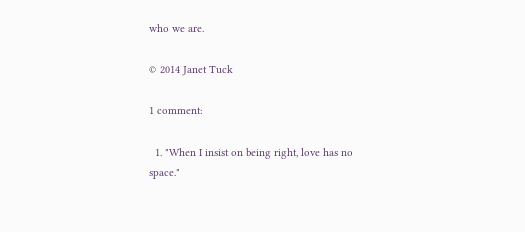who we are.

© 2014 Janet Tuck

1 comment:

  1. "When I insist on being right, love has no space."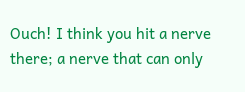Ouch! I think you hit a nerve there; a nerve that can only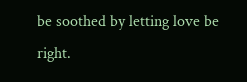be soothed by letting love be right.